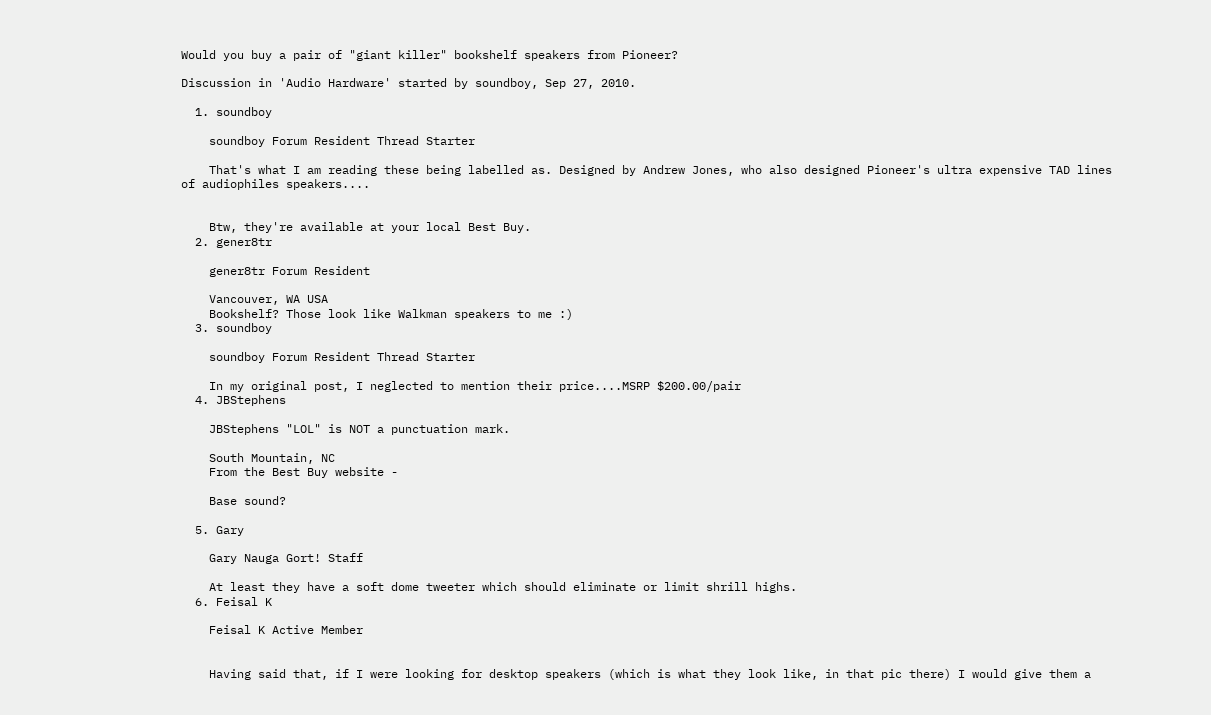Would you buy a pair of "giant killer" bookshelf speakers from Pioneer?

Discussion in 'Audio Hardware' started by soundboy, Sep 27, 2010.

  1. soundboy

    soundboy Forum Resident Thread Starter

    That's what I am reading these being labelled as. Designed by Andrew Jones, who also designed Pioneer's ultra expensive TAD lines of audiophiles speakers....


    Btw, they're available at your local Best Buy.
  2. gener8tr

    gener8tr Forum Resident

    Vancouver, WA USA
    Bookshelf? Those look like Walkman speakers to me :)
  3. soundboy

    soundboy Forum Resident Thread Starter

    In my original post, I neglected to mention their price....MSRP $200.00/pair
  4. JBStephens

    JBStephens "LOL" is NOT a punctuation mark.

    South Mountain, NC
    From the Best Buy website -

    Base sound?

  5. Gary

    Gary Nauga Gort! Staff

    At least they have a soft dome tweeter which should eliminate or limit shrill highs.
  6. Feisal K

    Feisal K Active Member


    Having said that, if I were looking for desktop speakers (which is what they look like, in that pic there) I would give them a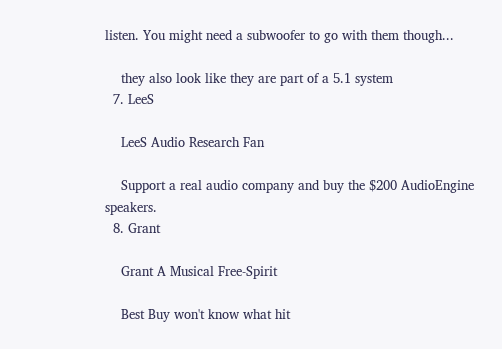listen. You might need a subwoofer to go with them though...

    they also look like they are part of a 5.1 system
  7. LeeS

    LeeS Audio Research Fan

    Support a real audio company and buy the $200 AudioEngine speakers.
  8. Grant

    Grant A Musical Free-Spirit

    Best Buy won't know what hit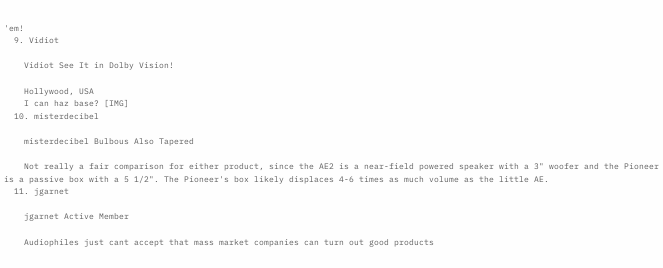'em!
  9. Vidiot

    Vidiot See It in Dolby Vision!

    Hollywood, USA
    I can haz base? [IMG]
  10. misterdecibel

    misterdecibel Bulbous Also Tapered

    Not really a fair comparison for either product, since the AE2 is a near-field powered speaker with a 3" woofer and the Pioneer is a passive box with a 5 1/2". The Pioneer's box likely displaces 4-6 times as much volume as the little AE.
  11. jgarnet

    jgarnet Active Member

    Audiophiles just cant accept that mass market companies can turn out good products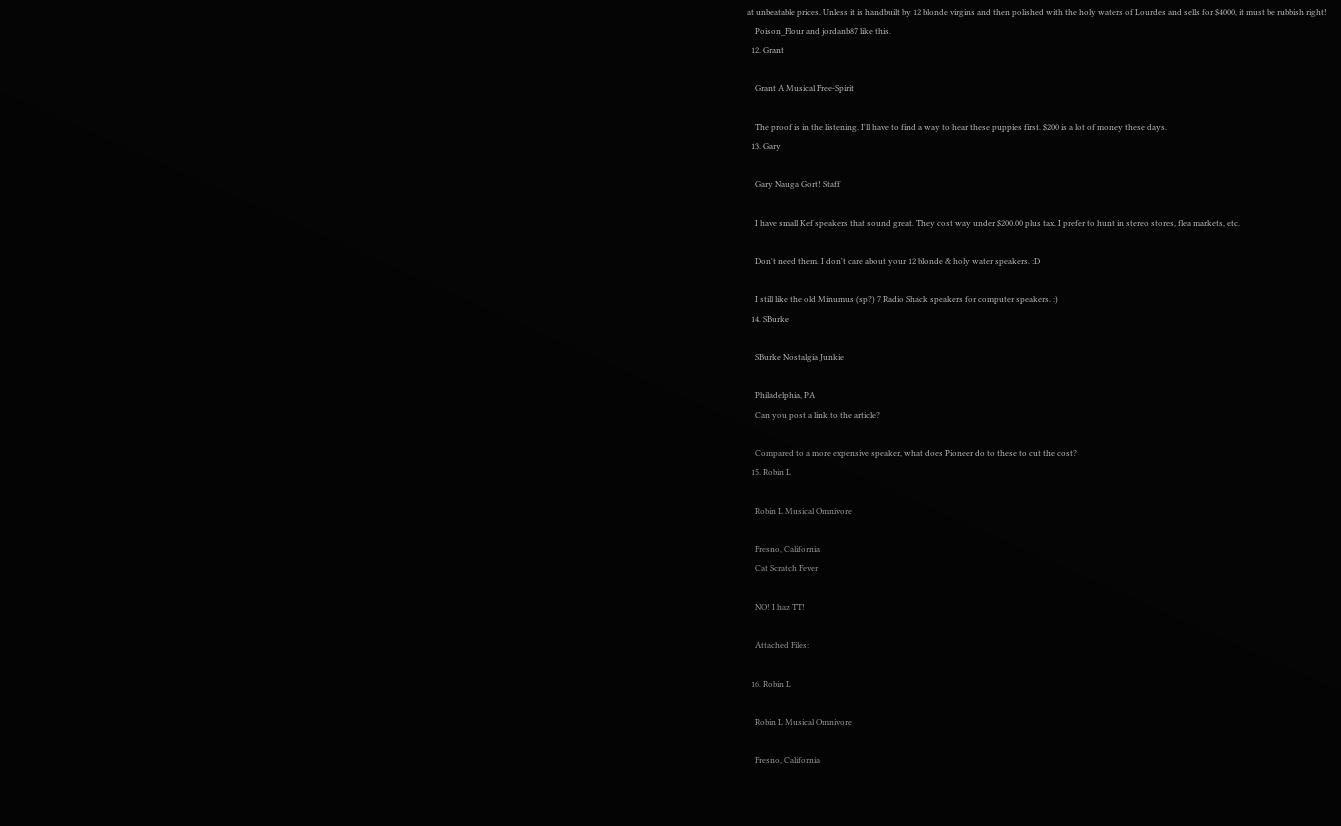at unbeatable prices. Unless it is handbuilt by 12 blonde virgins and then polished with the holy waters of Lourdes and sells for $4000, it must be rubbish right!
    Poison_Flour and jordanb87 like this.
  12. Grant

    Grant A Musical Free-Spirit

    The proof is in the listening. I'll have to find a way to hear these puppies first. $200 is a lot of money these days.
  13. Gary

    Gary Nauga Gort! Staff

    I have small Kef speakers that sound great. They cost way under $200.00 plus tax. I prefer to hunt in stereo stores, flea markets, etc.

    Don't need them. I don't care about your 12 blonde & holy water speakers. :D

    I still like the old Minumus (sp?) 7 Radio Shack speakers for computer speakers. :)
  14. SBurke

    SBurke Nostalgia Junkie

    Philadelphia, PA
    Can you post a link to the article?

    Compared to a more expensive speaker, what does Pioneer do to these to cut the cost?
  15. Robin L

    Robin L Musical Omnivore

    Fresno, California
    Cat Scratch Fever

    NO! I haz TT!

    Attached Files:

  16. Robin L

    Robin L Musical Omnivore

    Fresno, California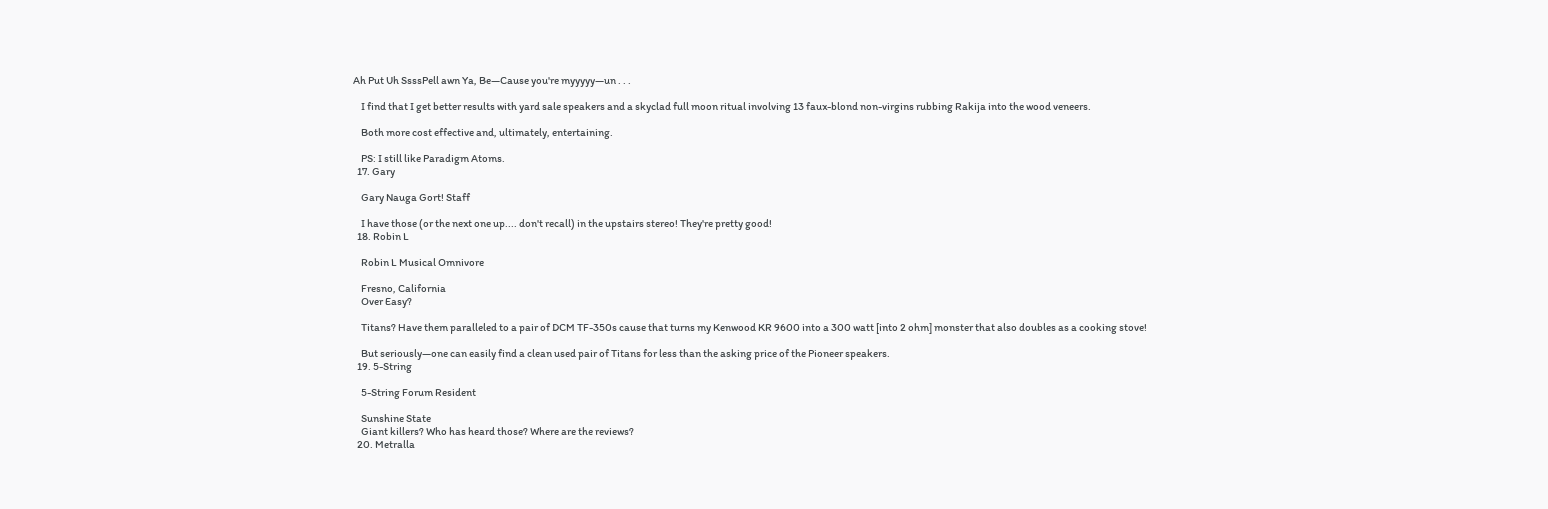Ah Put Uh SsssPell awn Ya, Be—Cause you're myyyyy—un . . .

    I find that I get better results with yard sale speakers and a skyclad full moon ritual involving 13 faux-blond non-virgins rubbing Rakija into the wood veneers.

    Both more cost effective and, ultimately, entertaining.

    PS: I still like Paradigm Atoms.
  17. Gary

    Gary Nauga Gort! Staff

    I have those (or the next one up.... don't recall) in the upstairs stereo! They're pretty good!
  18. Robin L

    Robin L Musical Omnivore

    Fresno, California
    Over Easy?

    Titans? Have them paralleled to a pair of DCM TF-350s cause that turns my Kenwood KR 9600 into a 300 watt [into 2 ohm] monster that also doubles as a cooking stove!

    But seriously—one can easily find a clean used pair of Titans for less than the asking price of the Pioneer speakers.
  19. 5-String

    5-String Forum Resident

    Sunshine State
    Giant killers? Who has heard those? Where are the reviews?
  20. Metralla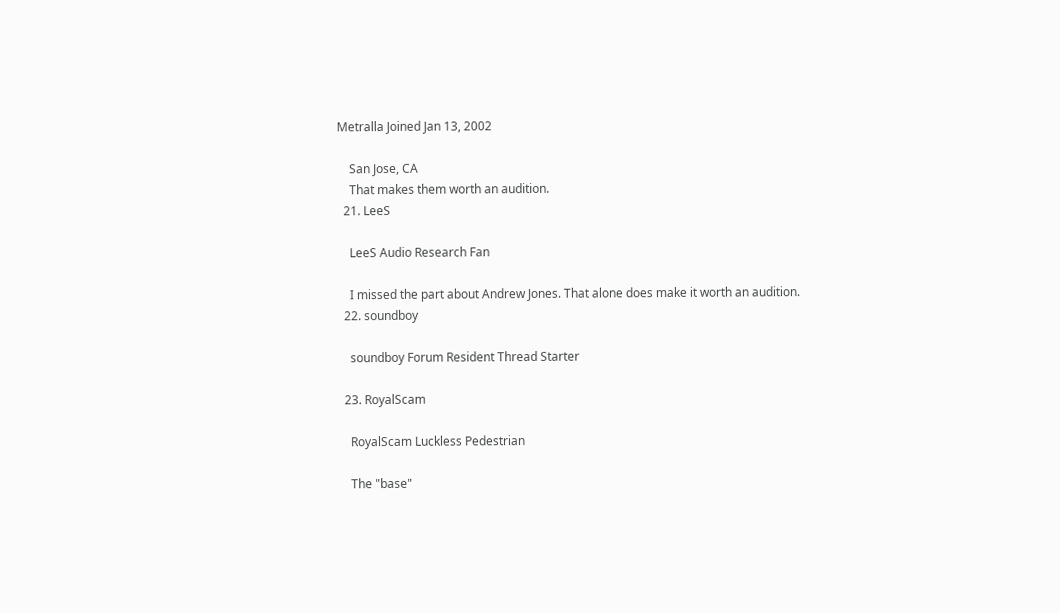Metralla Joined Jan 13, 2002

    San Jose, CA
    That makes them worth an audition.
  21. LeeS

    LeeS Audio Research Fan

    I missed the part about Andrew Jones. That alone does make it worth an audition.
  22. soundboy

    soundboy Forum Resident Thread Starter

  23. RoyalScam

    RoyalScam Luckless Pedestrian

    The "base"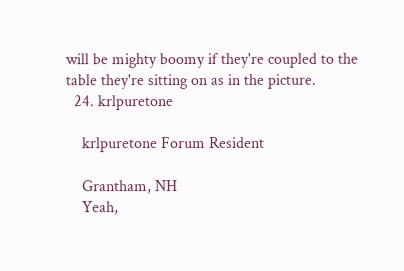will be mighty boomy if they're coupled to the table they're sitting on as in the picture.
  24. krlpuretone

    krlpuretone Forum Resident

    Grantham, NH
    Yeah,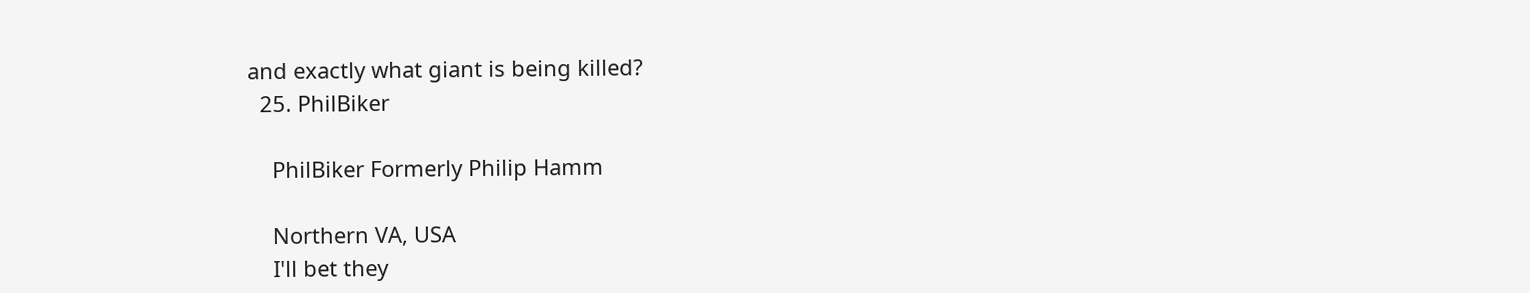and exactly what giant is being killed?
  25. PhilBiker

    PhilBiker Formerly Philip Hamm

    Northern VA, USA
    I'll bet they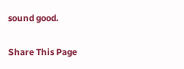sound good.

Share This Page